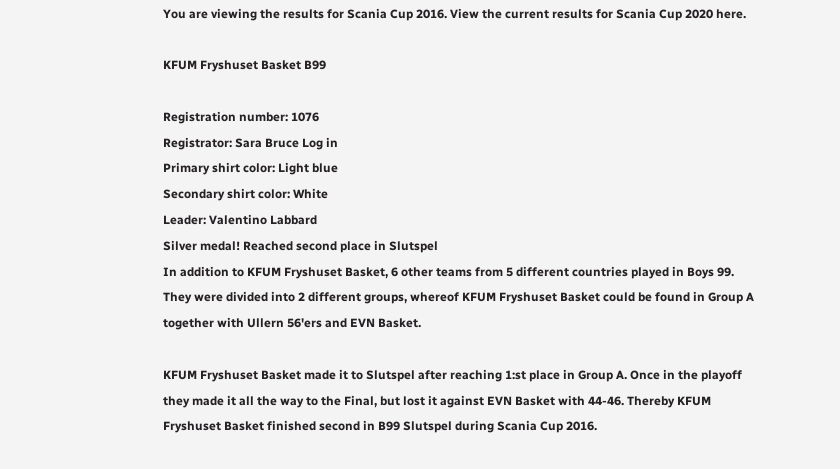You are viewing the results for Scania Cup 2016. View the current results for Scania Cup 2020 here.

KFUM Fryshuset Basket B99

Registration number: 1076
Registrator: Sara Bruce Log in
Primary shirt color: Light blue
Secondary shirt color: White
Leader: Valentino Labbard
Silver medal! Reached second place in Slutspel
In addition to KFUM Fryshuset Basket, 6 other teams from 5 different countries played in Boys 99. They were divided into 2 different groups, whereof KFUM Fryshuset Basket could be found in Group A together with Ullern 56'ers and EVN Basket.

KFUM Fryshuset Basket made it to Slutspel after reaching 1:st place in Group A. Once in the playoff they made it all the way to the Final, but lost it against EVN Basket with 44-46. Thereby KFUM Fryshuset Basket finished second in B99 Slutspel during Scania Cup 2016.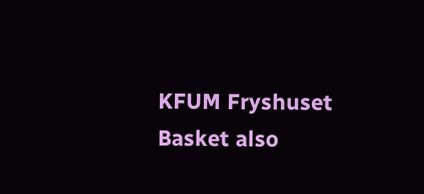KFUM Fryshuset Basket also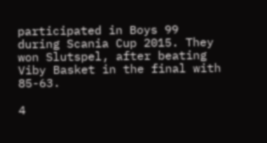participated in Boys 99 during Scania Cup 2015. They won Slutspel, after beating Viby Basket in the final with 85-63.

4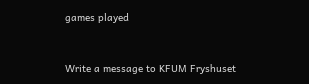games played


Write a message to KFUM Fryshuset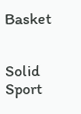Basket


Solid Sport